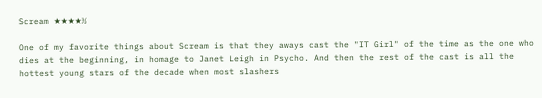Scream ★★★★½

One of my favorite things about Scream is that they aways cast the "IT Girl" of the time as the one who dies at the beginning, in homage to Janet Leigh in Psycho. And then the rest of the cast is all the hottest young stars of the decade when most slashers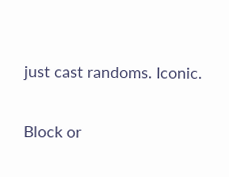just cast randoms. Iconic.

Block or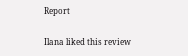Report

Ilana liked this review